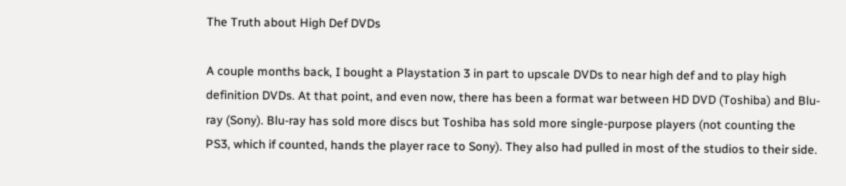The Truth about High Def DVDs

A couple months back, I bought a Playstation 3 in part to upscale DVDs to near high def and to play high definition DVDs. At that point, and even now, there has been a format war between HD DVD (Toshiba) and Blu-ray (Sony). Blu-ray has sold more discs but Toshiba has sold more single-purpose players (not counting the PS3, which if counted, hands the player race to Sony). They also had pulled in most of the studios to their side.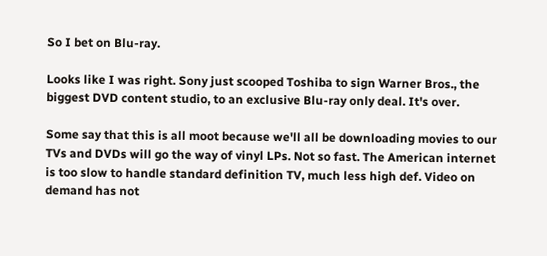So I bet on Blu-ray.

Looks like I was right. Sony just scooped Toshiba to sign Warner Bros., the biggest DVD content studio, to an exclusive Blu-ray only deal. It's over.

Some say that this is all moot because we'll all be downloading movies to our TVs and DVDs will go the way of vinyl LPs. Not so fast. The American internet is too slow to handle standard definition TV, much less high def. Video on demand has not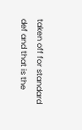taken off for standard def and that is the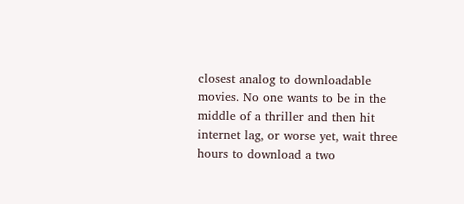closest analog to downloadable movies. No one wants to be in the middle of a thriller and then hit internet lag, or worse yet, wait three hours to download a two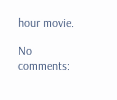hour movie.

No comments: